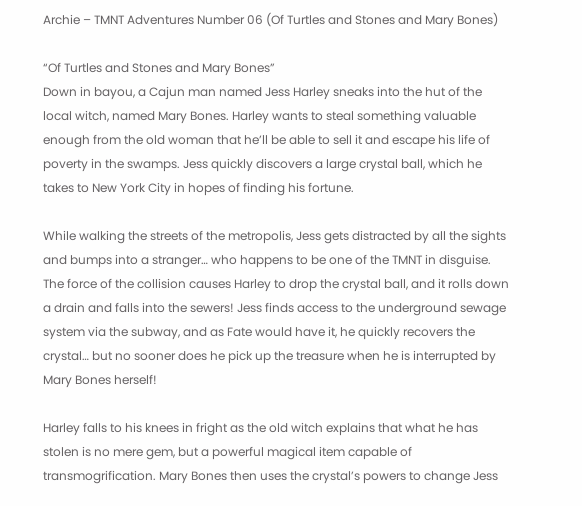Archie – TMNT Adventures Number 06 (Of Turtles and Stones and Mary Bones)

“Of Turtles and Stones and Mary Bones”
Down in bayou, a Cajun man named Jess Harley sneaks into the hut of the local witch, named Mary Bones. Harley wants to steal something valuable enough from the old woman that he’ll be able to sell it and escape his life of poverty in the swamps. Jess quickly discovers a large crystal ball, which he takes to New York City in hopes of finding his fortune.

While walking the streets of the metropolis, Jess gets distracted by all the sights and bumps into a stranger… who happens to be one of the TMNT in disguise. The force of the collision causes Harley to drop the crystal ball, and it rolls down a drain and falls into the sewers! Jess finds access to the underground sewage system via the subway, and as Fate would have it, he quickly recovers the crystal… but no sooner does he pick up the treasure when he is interrupted by Mary Bones herself!

Harley falls to his knees in fright as the old witch explains that what he has stolen is no mere gem, but a powerful magical item capable of transmogrification. Mary Bones then uses the crystal’s powers to change Jess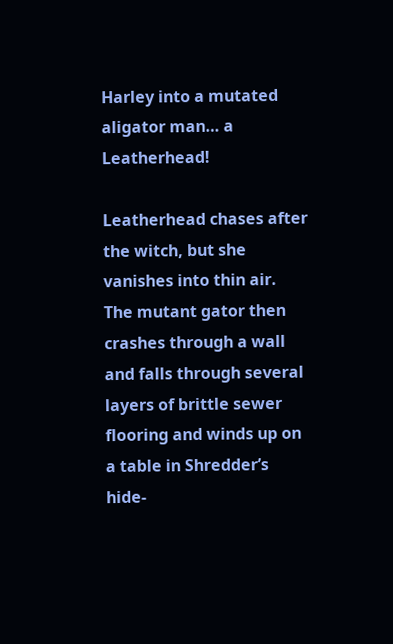Harley into a mutated aligator man… a Leatherhead!

Leatherhead chases after the witch, but she vanishes into thin air. The mutant gator then crashes through a wall and falls through several layers of brittle sewer flooring and winds up on a table in Shredder’s hide-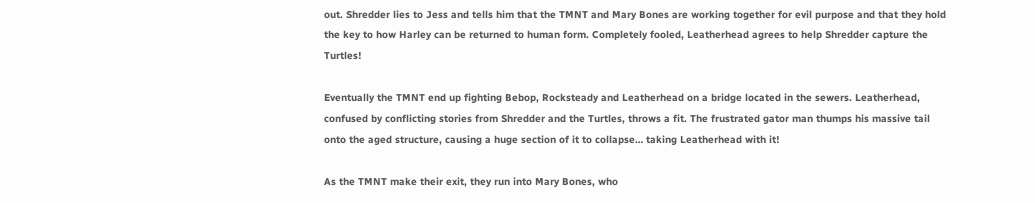out. Shredder lies to Jess and tells him that the TMNT and Mary Bones are working together for evil purpose and that they hold the key to how Harley can be returned to human form. Completely fooled, Leatherhead agrees to help Shredder capture the Turtles!

Eventually the TMNT end up fighting Bebop, Rocksteady and Leatherhead on a bridge located in the sewers. Leatherhead, confused by conflicting stories from Shredder and the Turtles, throws a fit. The frustrated gator man thumps his massive tail onto the aged structure, causing a huge section of it to collapse… taking Leatherhead with it!

As the TMNT make their exit, they run into Mary Bones, who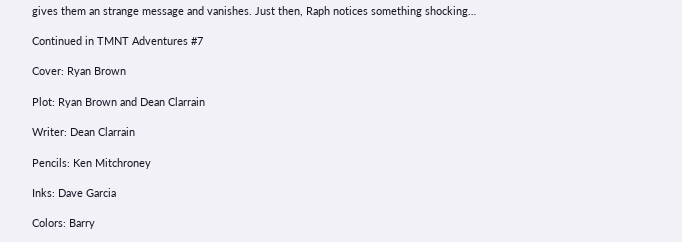gives them an strange message and vanishes. Just then, Raph notices something shocking…

Continued in TMNT Adventures #7

Cover: Ryan Brown

Plot: Ryan Brown and Dean Clarrain

Writer: Dean Clarrain

Pencils: Ken Mitchroney

Inks: Dave Garcia

Colors: Barry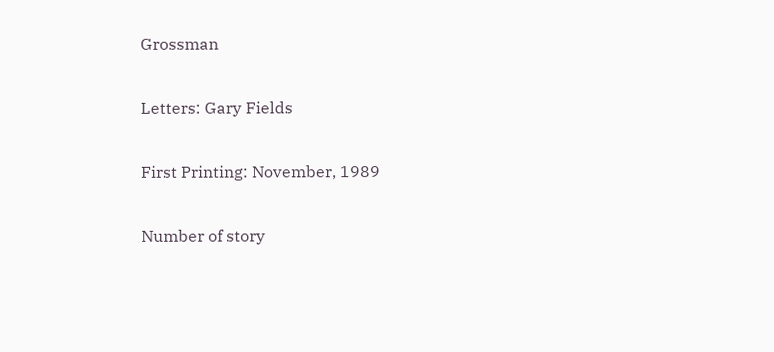Grossman

Letters: Gary Fields

First Printing: November, 1989

Number of story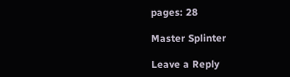pages: 28

Master Splinter

Leave a Reply